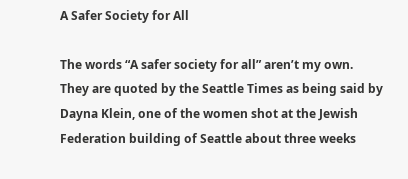A Safer Society for All

The words “A safer society for all” aren’t my own. They are quoted by the Seattle Times as being said by Dayna Klein, one of the women shot at the Jewish Federation building of Seattle about three weeks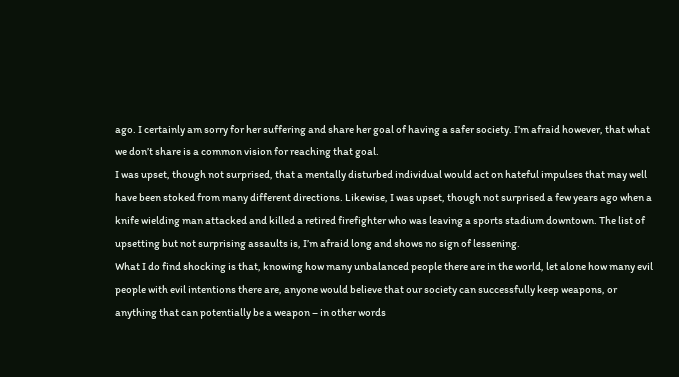ago. I certainly am sorry for her suffering and share her goal of having a safer society. I’m afraid however, that what we don’t share is a common vision for reaching that goal.
I was upset, though not surprised, that a mentally disturbed individual would act on hateful impulses that may well have been stoked from many different directions. Likewise, I was upset, though not surprised a few years ago when a knife wielding man attacked and killed a retired firefighter who was leaving a sports stadium downtown. The list of upsetting but not surprising assaults is, I’m afraid long and shows no sign of lessening.
What I do find shocking is that, knowing how many unbalanced people there are in the world, let alone how many evil people with evil intentions there are, anyone would believe that our society can successfully keep weapons, or anything that can potentially be a weapon – in other words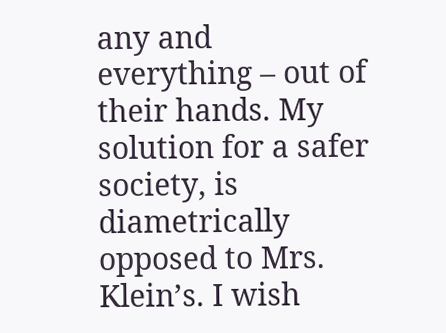any and everything – out of their hands. My solution for a safer society, is diametrically opposed to Mrs. Klein’s. I wish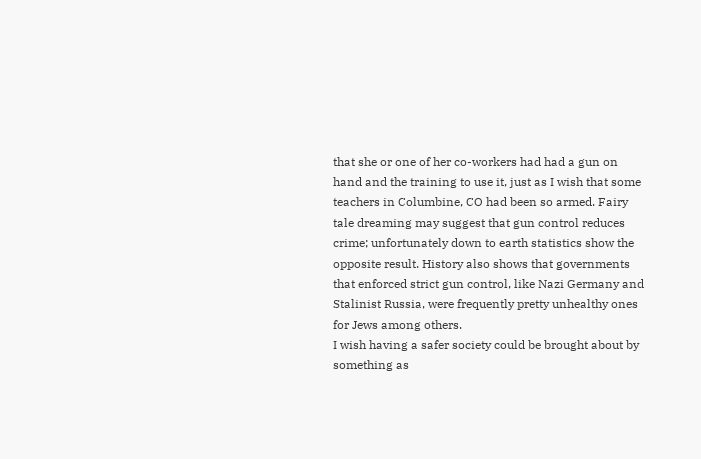that she or one of her co-workers had had a gun on hand and the training to use it, just as I wish that some teachers in Columbine, CO had been so armed. Fairy tale dreaming may suggest that gun control reduces crime; unfortunately down to earth statistics show the opposite result. History also shows that governments that enforced strict gun control, like Nazi Germany and Stalinist Russia, were frequently pretty unhealthy ones for Jews among others.
I wish having a safer society could be brought about by something as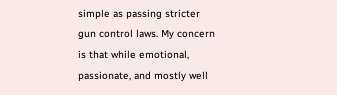simple as passing stricter gun control laws. My concern is that while emotional, passionate, and mostly well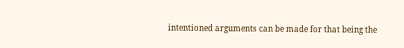intentioned arguments can be made for that being the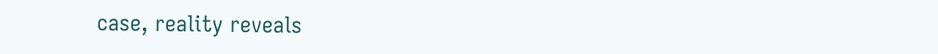case, reality reveals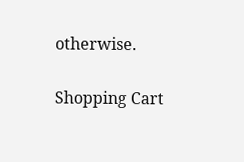otherwise.

Shopping Cart